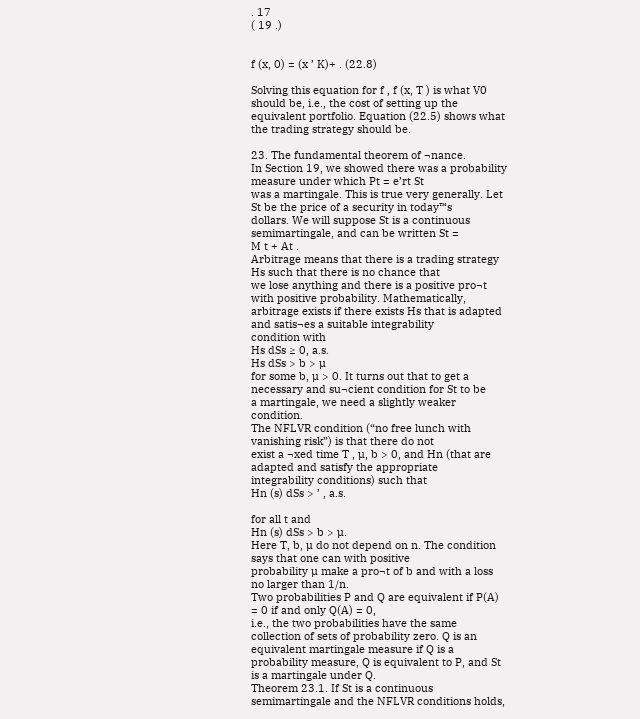. 17
( 19 .)


f (x, 0) = (x ’ K)+ . (22.8)

Solving this equation for f , f (x, T ) is what V0 should be, i.e., the cost of setting up the
equivalent portfolio. Equation (22.5) shows what the trading strategy should be.

23. The fundamental theorem of ¬nance.
In Section 19, we showed there was a probability measure under which Pt = e’rt St
was a martingale. This is true very generally. Let St be the price of a security in today™s
dollars. We will suppose St is a continuous semimartingale, and can be written St =
M t + At .
Arbitrage means that there is a trading strategy Hs such that there is no chance that
we lose anything and there is a positive pro¬t with positive probability. Mathematically,
arbitrage exists if there exists Hs that is adapted and satis¬es a suitable integrability
condition with
Hs dSs ≥ 0, a.s.
Hs dSs > b > µ
for some b, µ > 0. It turns out that to get a necessary and su¬cient condition for St to be
a martingale, we need a slightly weaker condition.
The NFLVR condition (“no free lunch with vanishing risk”) is that there do not
exist a ¬xed time T , µ, b > 0, and Hn (that are adapted and satisfy the appropriate
integrability conditions) such that
Hn (s) dSs > ’ , a.s.

for all t and
Hn (s) dSs > b > µ.
Here T, b, µ do not depend on n. The condition says that one can with positive
probability µ make a pro¬t of b and with a loss no larger than 1/n.
Two probabilities P and Q are equivalent if P(A) = 0 if and only Q(A) = 0,
i.e., the two probabilities have the same collection of sets of probability zero. Q is an
equivalent martingale measure if Q is a probability measure, Q is equivalent to P, and St
is a martingale under Q.
Theorem 23.1. If St is a continuous semimartingale and the NFLVR conditions holds,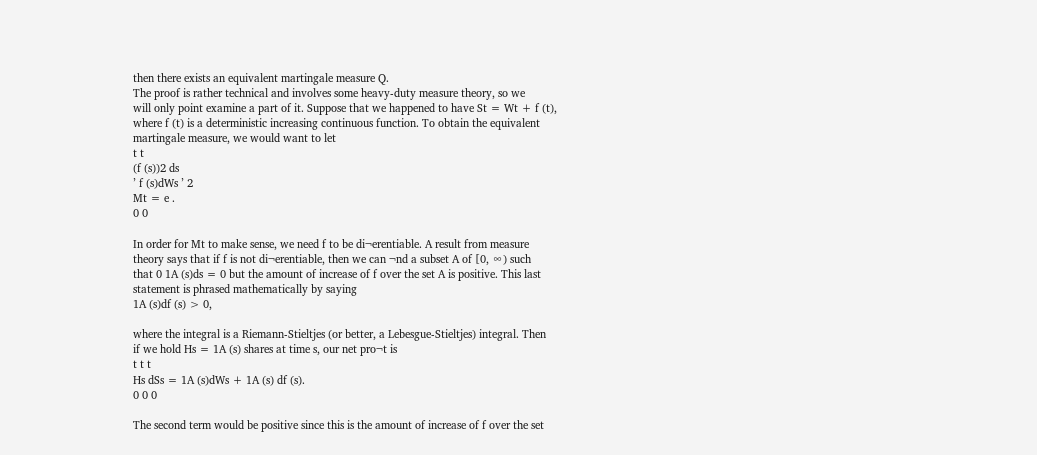then there exists an equivalent martingale measure Q.
The proof is rather technical and involves some heavy-duty measure theory, so we
will only point examine a part of it. Suppose that we happened to have St = Wt + f (t),
where f (t) is a deterministic increasing continuous function. To obtain the equivalent
martingale measure, we would want to let
t t
(f (s))2 ds
’ f (s)dWs ’ 2
Mt = e .
0 0

In order for Mt to make sense, we need f to be di¬erentiable. A result from measure
theory says that if f is not di¬erentiable, then we can ¬nd a subset A of [0, ∞) such
that 0 1A (s)ds = 0 but the amount of increase of f over the set A is positive. This last
statement is phrased mathematically by saying
1A (s)df (s) > 0,

where the integral is a Riemann-Stieltjes (or better, a Lebesgue-Stieltjes) integral. Then
if we hold Hs = 1A (s) shares at time s, our net pro¬t is
t t t
Hs dSs = 1A (s)dWs + 1A (s) df (s).
0 0 0

The second term would be positive since this is the amount of increase of f over the set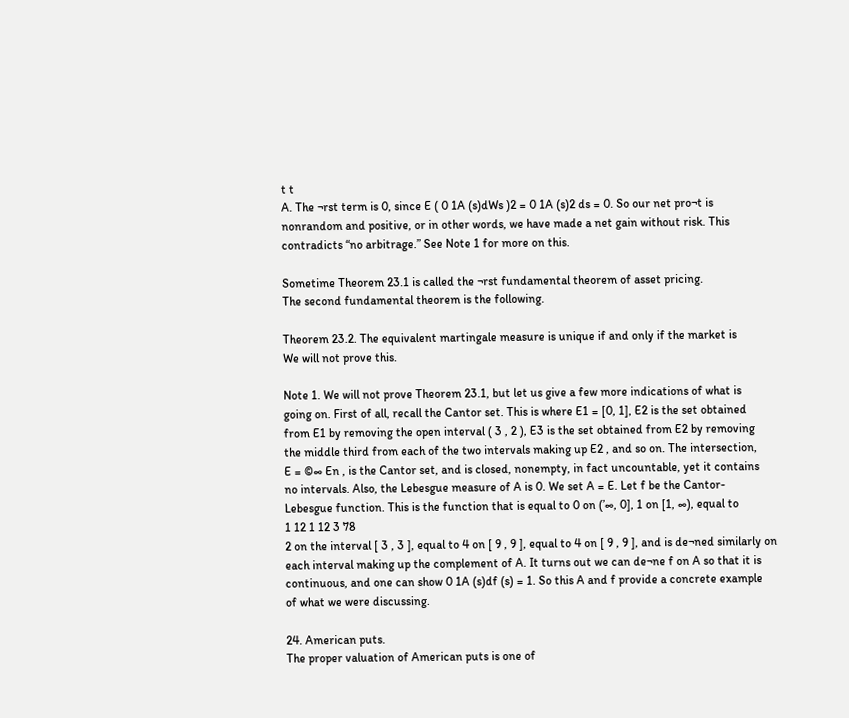t t
A. The ¬rst term is 0, since E ( 0 1A (s)dWs )2 = 0 1A (s)2 ds = 0. So our net pro¬t is
nonrandom and positive, or in other words, we have made a net gain without risk. This
contradicts “no arbitrage.” See Note 1 for more on this.

Sometime Theorem 23.1 is called the ¬rst fundamental theorem of asset pricing.
The second fundamental theorem is the following.

Theorem 23.2. The equivalent martingale measure is unique if and only if the market is
We will not prove this.

Note 1. We will not prove Theorem 23.1, but let us give a few more indications of what is
going on. First of all, recall the Cantor set. This is where E1 = [0, 1], E2 is the set obtained
from E1 by removing the open interval ( 3 , 2 ), E3 is the set obtained from E2 by removing
the middle third from each of the two intervals making up E2 , and so on. The intersection,
E = ©∞ En , is the Cantor set, and is closed, nonempty, in fact uncountable, yet it contains
no intervals. Also, the Lebesgue measure of A is 0. We set A = E. Let f be the Cantor-
Lebesgue function. This is the function that is equal to 0 on (’∞, 0], 1 on [1, ∞), equal to
1 12 1 12 3 78
2 on the interval [ 3 , 3 ], equal to 4 on [ 9 , 9 ], equal to 4 on [ 9 , 9 ], and is de¬ned similarly on
each interval making up the complement of A. It turns out we can de¬ne f on A so that it is
continuous, and one can show 0 1A (s)df (s) = 1. So this A and f provide a concrete example
of what we were discussing.

24. American puts.
The proper valuation of American puts is one of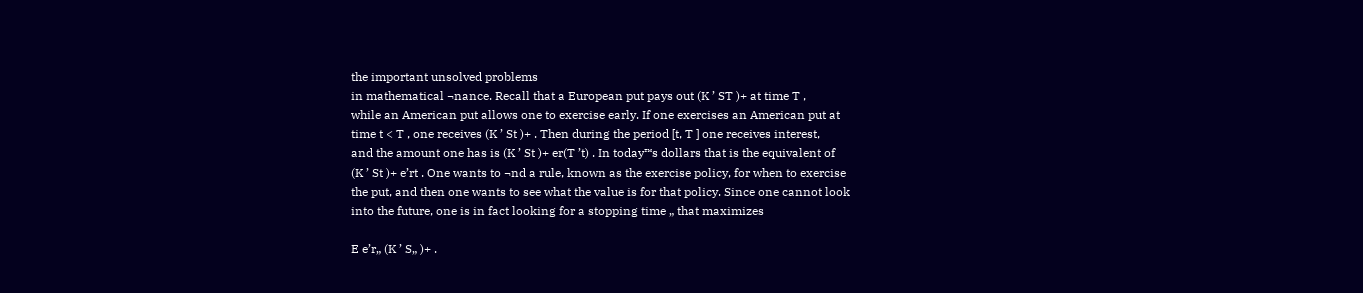the important unsolved problems
in mathematical ¬nance. Recall that a European put pays out (K ’ ST )+ at time T ,
while an American put allows one to exercise early. If one exercises an American put at
time t < T , one receives (K ’ St )+ . Then during the period [t, T ] one receives interest,
and the amount one has is (K ’ St )+ er(T ’t) . In today™s dollars that is the equivalent of
(K ’ St )+ e’rt . One wants to ¬nd a rule, known as the exercise policy, for when to exercise
the put, and then one wants to see what the value is for that policy. Since one cannot look
into the future, one is in fact looking for a stopping time „ that maximizes

E e’r„ (K ’ S„ )+ .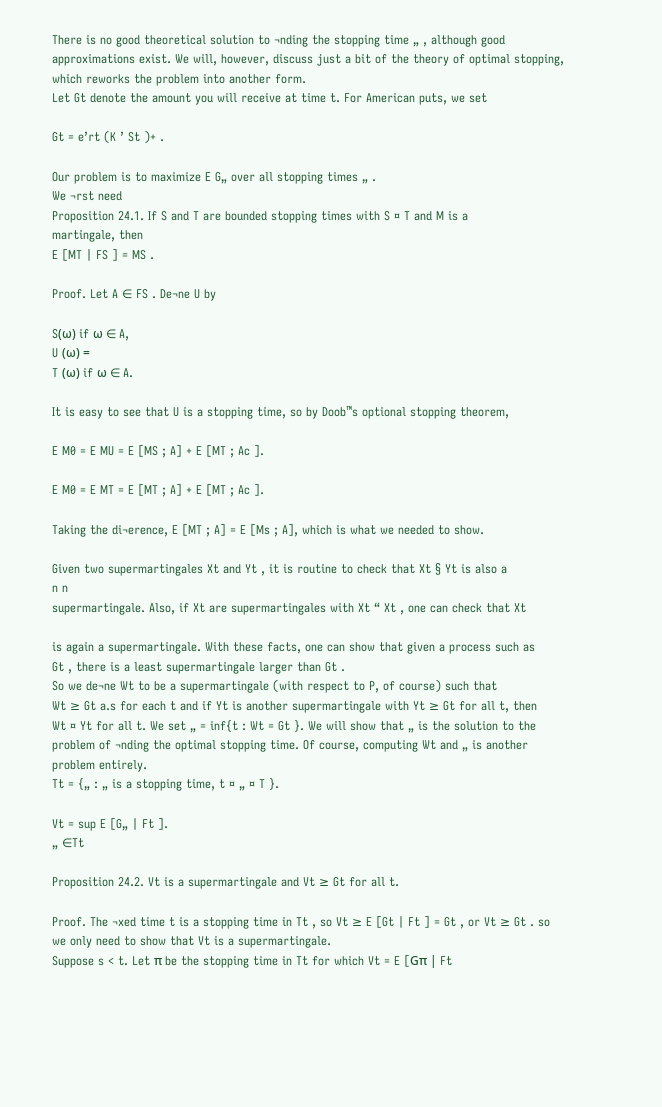There is no good theoretical solution to ¬nding the stopping time „ , although good
approximations exist. We will, however, discuss just a bit of the theory of optimal stopping,
which reworks the problem into another form.
Let Gt denote the amount you will receive at time t. For American puts, we set

Gt = e’rt (K ’ St )+ .

Our problem is to maximize E G„ over all stopping times „ .
We ¬rst need
Proposition 24.1. If S and T are bounded stopping times with S ¤ T and M is a
martingale, then
E [MT | FS ] = MS .

Proof. Let A ∈ FS . De¬ne U by

S(ω) if ω ∈ A,
U (ω) =
T (ω) if ω ∈ A.

It is easy to see that U is a stopping time, so by Doob™s optional stopping theorem,

E M0 = E MU = E [MS ; A] + E [MT ; Ac ].

E M0 = E MT = E [MT ; A] + E [MT ; Ac ].

Taking the di¬erence, E [MT ; A] = E [Ms ; A], which is what we needed to show.

Given two supermartingales Xt and Yt , it is routine to check that Xt § Yt is also a
n n
supermartingale. Also, if Xt are supermartingales with Xt “ Xt , one can check that Xt

is again a supermartingale. With these facts, one can show that given a process such as
Gt , there is a least supermartingale larger than Gt .
So we de¬ne Wt to be a supermartingale (with respect to P, of course) such that
Wt ≥ Gt a.s for each t and if Yt is another supermartingale with Yt ≥ Gt for all t, then
Wt ¤ Yt for all t. We set „ = inf{t : Wt = Gt }. We will show that „ is the solution to the
problem of ¬nding the optimal stopping time. Of course, computing Wt and „ is another
problem entirely.
Tt = {„ : „ is a stopping time, t ¤ „ ¤ T }.

Vt = sup E [G„ | Ft ].
„ ∈Tt

Proposition 24.2. Vt is a supermartingale and Vt ≥ Gt for all t.

Proof. The ¬xed time t is a stopping time in Tt , so Vt ≥ E [Gt | Ft ] = Gt , or Vt ≥ Gt . so
we only need to show that Vt is a supermartingale.
Suppose s < t. Let π be the stopping time in Tt for which Vt = E [Gπ | Ft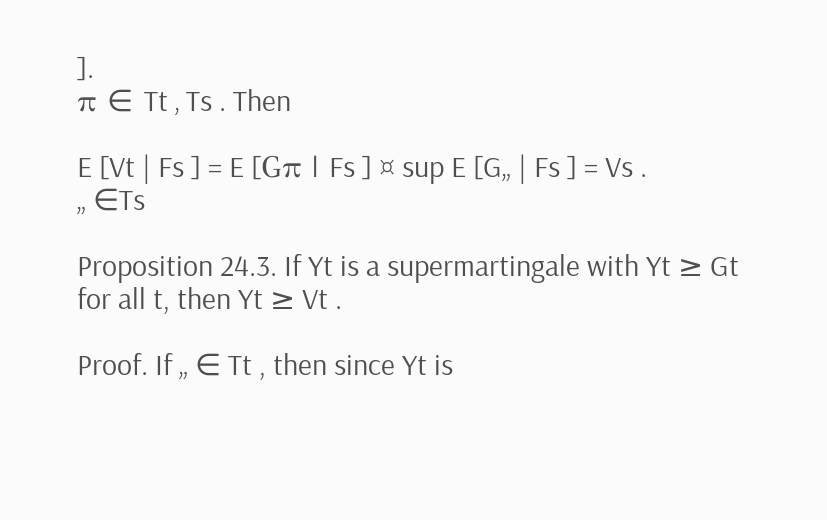].
π ∈ Tt ‚ Ts . Then

E [Vt | Fs ] = E [Gπ | Fs ] ¤ sup E [G„ | Fs ] = Vs .
„ ∈Ts

Proposition 24.3. If Yt is a supermartingale with Yt ≥ Gt for all t, then Yt ≥ Vt .

Proof. If „ ∈ Tt , then since Yt is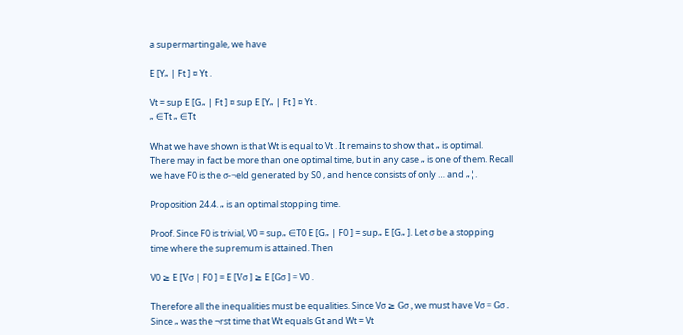a supermartingale, we have

E [Y„ | Ft ] ¤ Yt .

Vt = sup E [G„ | Ft ] ¤ sup E [Y„ | Ft ] ¤ Yt .
„ ∈Tt „ ∈Tt

What we have shown is that Wt is equal to Vt . It remains to show that „ is optimal.
There may in fact be more than one optimal time, but in any case „ is one of them. Recall
we have F0 is the σ-¬eld generated by S0 , and hence consists of only … and „¦.

Proposition 24.4. „ is an optimal stopping time.

Proof. Since F0 is trivial, V0 = sup„ ∈T0 E [G„ | F0 ] = sup„ E [G„ ]. Let σ be a stopping
time where the supremum is attained. Then

V0 ≥ E [Vσ | F0 ] = E [Vσ ] ≥ E [Gσ ] = V0 .

Therefore all the inequalities must be equalities. Since Vσ ≥ Gσ , we must have Vσ = Gσ .
Since „ was the ¬rst time that Wt equals Gt and Wt = Vt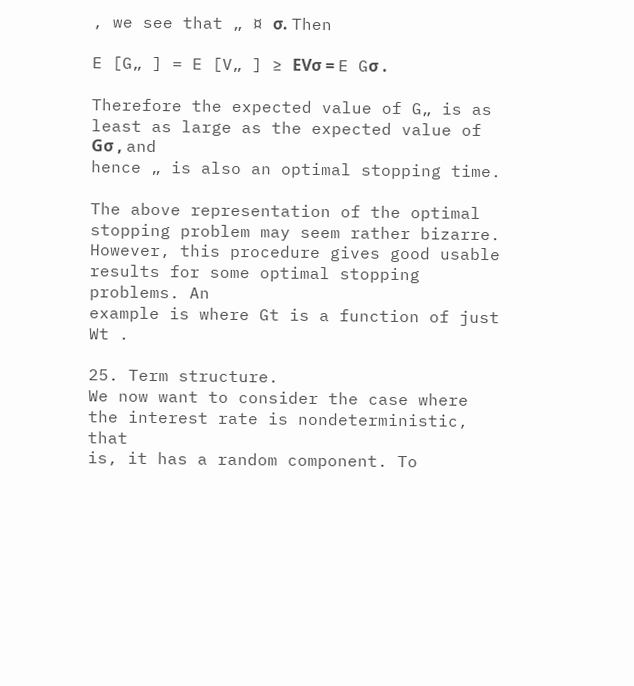, we see that „ ¤ σ. Then

E [G„ ] = E [V„ ] ≥ EVσ = E Gσ .

Therefore the expected value of G„ is as least as large as the expected value of Gσ , and
hence „ is also an optimal stopping time.

The above representation of the optimal stopping problem may seem rather bizarre.
However, this procedure gives good usable results for some optimal stopping problems. An
example is where Gt is a function of just Wt .

25. Term structure.
We now want to consider the case where the interest rate is nondeterministic, that
is, it has a random component. To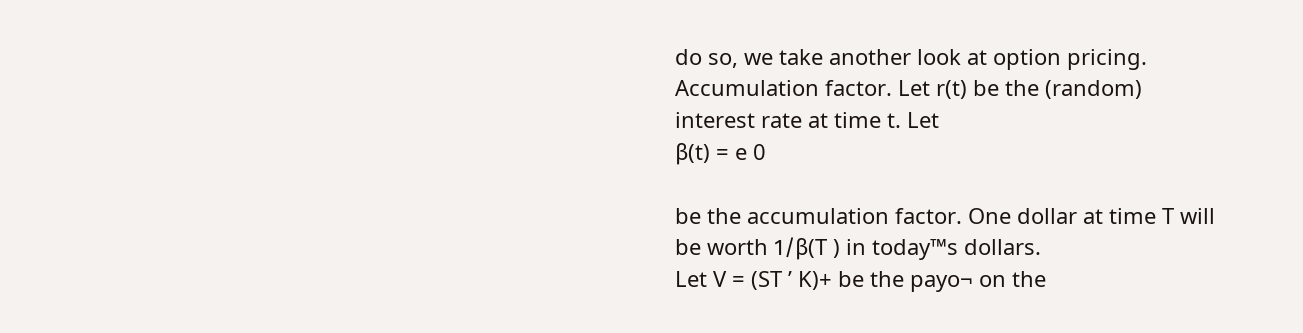do so, we take another look at option pricing.
Accumulation factor. Let r(t) be the (random) interest rate at time t. Let
β(t) = e 0

be the accumulation factor. One dollar at time T will be worth 1/β(T ) in today™s dollars.
Let V = (ST ’ K)+ be the payo¬ on the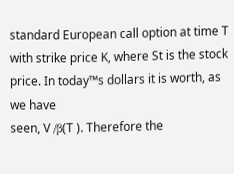standard European call option at time T
with strike price K, where St is the stock price. In today™s dollars it is worth, as we have
seen, V /β(T ). Therefore the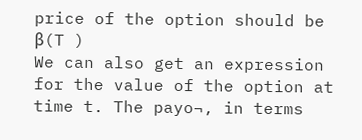price of the option should be
β(T )
We can also get an expression for the value of the option at time t. The payo¬, in terms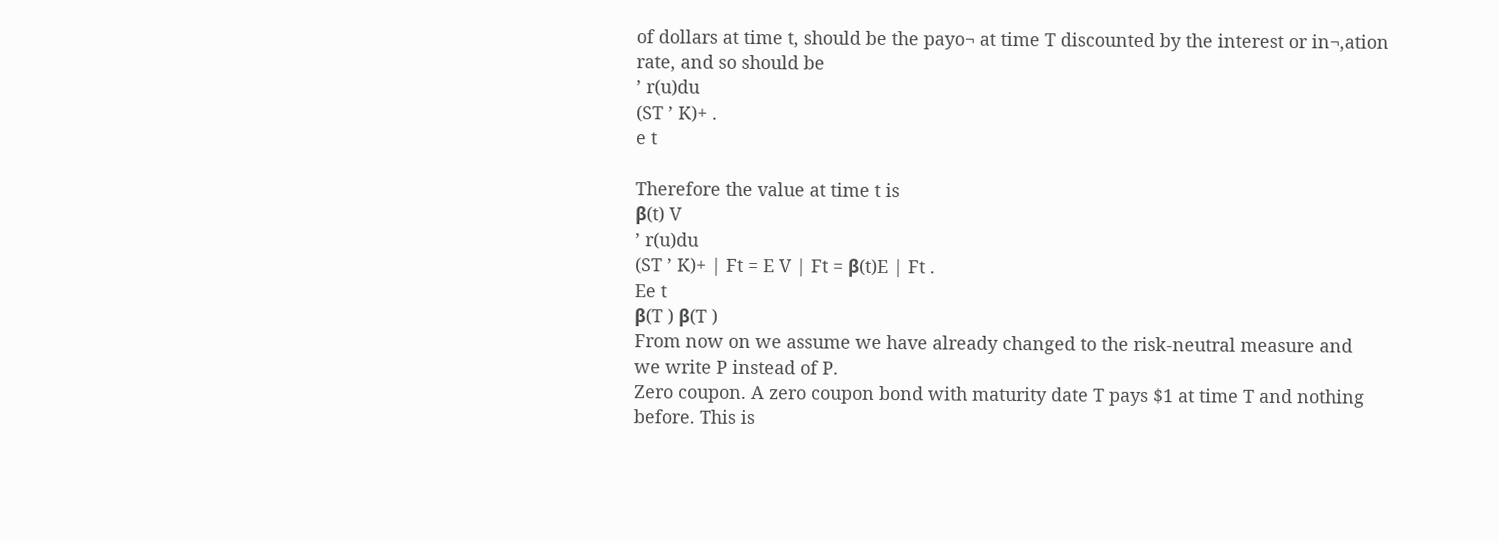of dollars at time t, should be the payo¬ at time T discounted by the interest or in¬‚ation
rate, and so should be
’ r(u)du
(ST ’ K)+ .
e t

Therefore the value at time t is
β(t) V
’ r(u)du
(ST ’ K)+ | Ft = E V | Ft = β(t)E | Ft .
Ee t
β(T ) β(T )
From now on we assume we have already changed to the risk-neutral measure and
we write P instead of P.
Zero coupon. A zero coupon bond with maturity date T pays $1 at time T and nothing
before. This is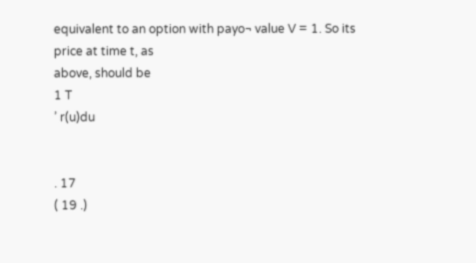equivalent to an option with payo¬ value V = 1. So its price at time t, as
above, should be
1 T
’ r(u)du


. 17
( 19 .)